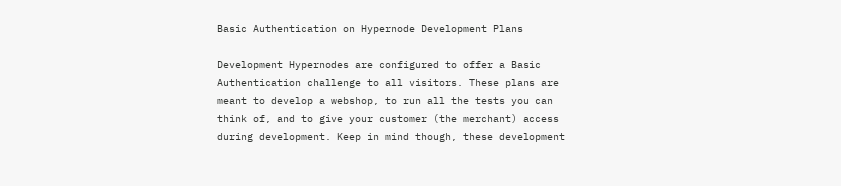Basic Authentication on Hypernode Development Plans

Development Hypernodes are configured to offer a Basic Authentication challenge to all visitors. These plans are meant to develop a webshop, to run all the tests you can think of, and to give your customer (the merchant) access during development. Keep in mind though, these development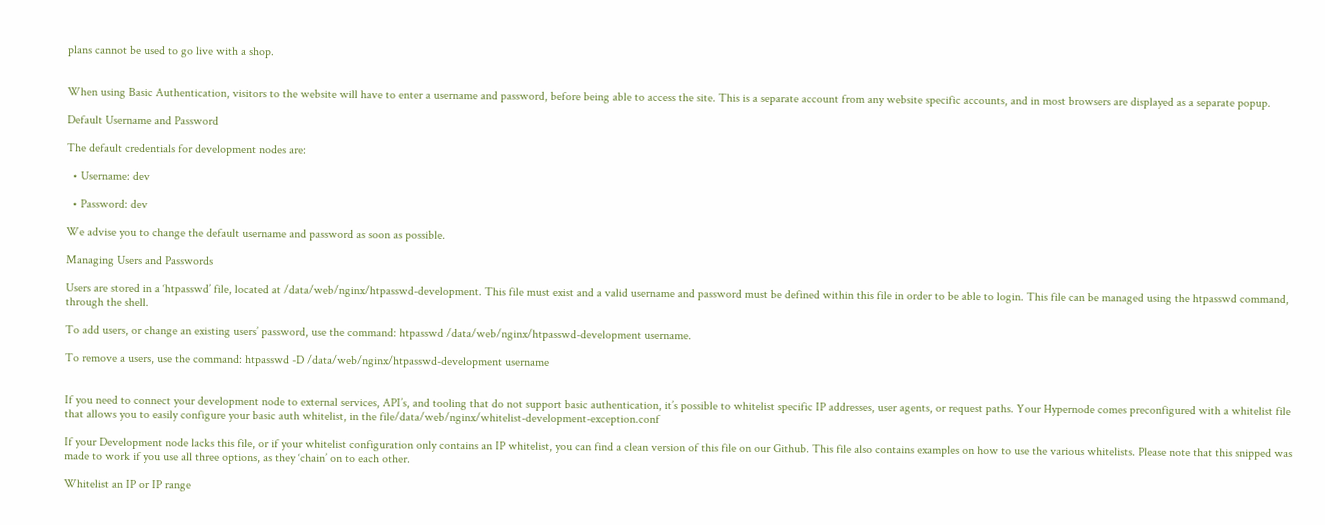plans cannot be used to go live with a shop.


When using Basic Authentication, visitors to the website will have to enter a username and password, before being able to access the site. This is a separate account from any website specific accounts, and in most browsers are displayed as a separate popup.

Default Username and Password

The default credentials for development nodes are:

  • Username: dev

  • Password: dev

We advise you to change the default username and password as soon as possible.

Managing Users and Passwords

Users are stored in a ‘htpasswd’ file, located at /data/web/nginx/htpasswd-development. This file must exist and a valid username and password must be defined within this file in order to be able to login. This file can be managed using the htpasswd command, through the shell.

To add users, or change an existing users’ password, use the command: htpasswd /data/web/nginx/htpasswd-development username.

To remove a users, use the command: htpasswd -D /data/web/nginx/htpasswd-development username


If you need to connect your development node to external services, API’s, and tooling that do not support basic authentication, it’s possible to whitelist specific IP addresses, user agents, or request paths. Your Hypernode comes preconfigured with a whitelist file that allows you to easily configure your basic auth whitelist, in the file/data/web/nginx/whitelist-development-exception.conf

If your Development node lacks this file, or if your whitelist configuration only contains an IP whitelist, you can find a clean version of this file on our Github. This file also contains examples on how to use the various whitelists. Please note that this snipped was made to work if you use all three options, as they ‘chain’ on to each other.

Whitelist an IP or IP range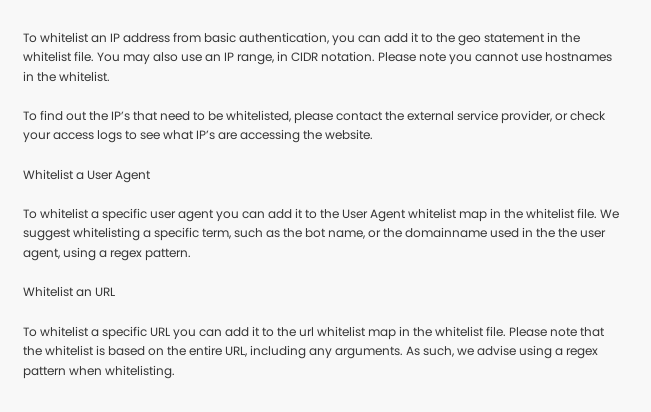To whitelist an IP address from basic authentication, you can add it to the geo statement in the whitelist file. You may also use an IP range, in CIDR notation. Please note you cannot use hostnames in the whitelist.

To find out the IP’s that need to be whitelisted, please contact the external service provider, or check your access logs to see what IP’s are accessing the website.

Whitelist a User Agent

To whitelist a specific user agent you can add it to the User Agent whitelist map in the whitelist file. We suggest whitelisting a specific term, such as the bot name, or the domainname used in the the user agent, using a regex pattern.

Whitelist an URL

To whitelist a specific URL you can add it to the url whitelist map in the whitelist file. Please note that the whitelist is based on the entire URL, including any arguments. As such, we advise using a regex pattern when whitelisting.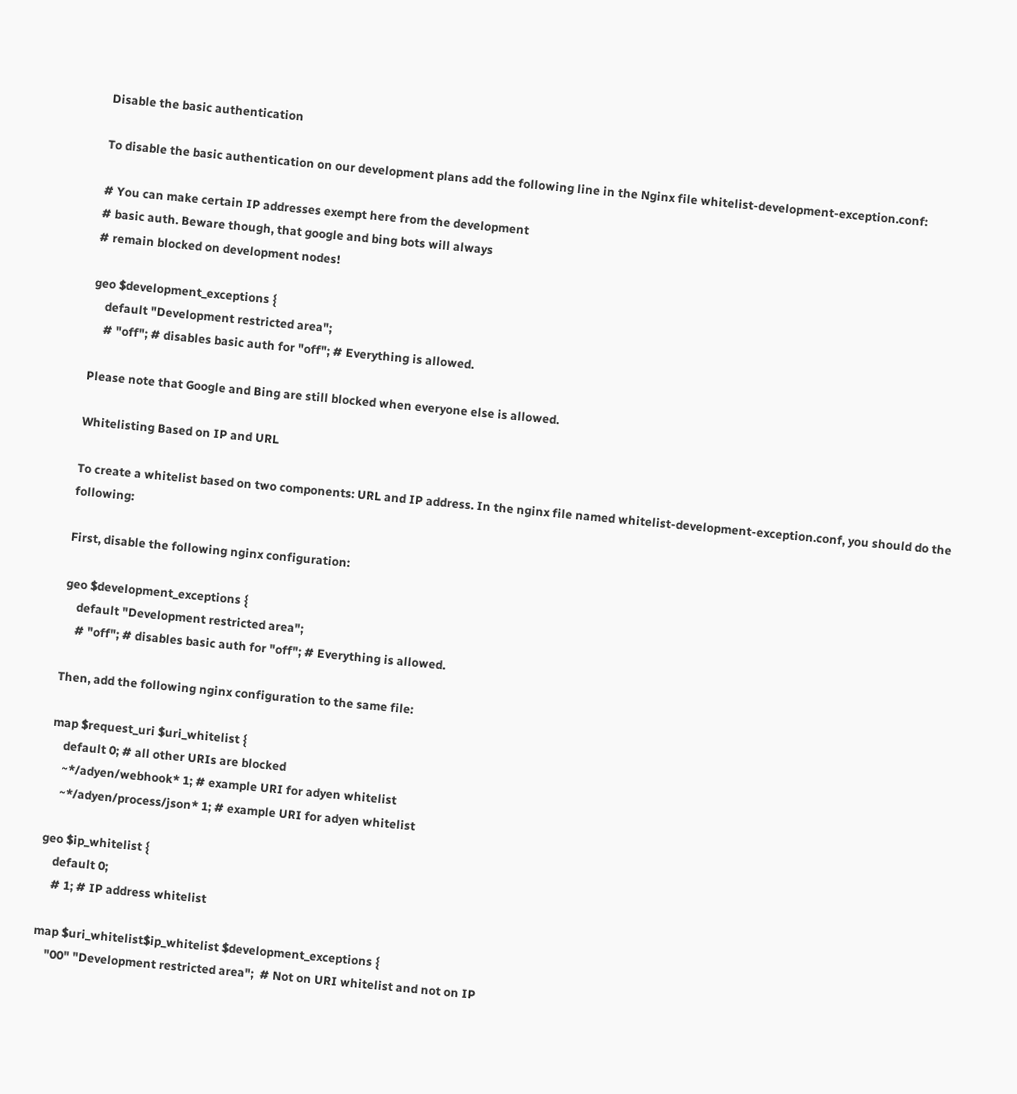Disable the basic authentication

To disable the basic authentication on our development plans add the following line in the Nginx file whitelist-development-exception.conf:

# You can make certain IP addresses exempt here from the development
# basic auth. Beware though, that google and bing bots will always
# remain blocked on development nodes!

geo $development_exceptions {
    default "Development restricted area";
    # "off"; # disables basic auth for "off"; # Everything is allowed.

Please note that Google and Bing are still blocked when everyone else is allowed.

Whitelisting Based on IP and URL

To create a whitelist based on two components: URL and IP address. In the nginx file named whitelist-development-exception.conf, you should do the following:

First, disable the following nginx configuration:

geo $development_exceptions {
    default "Development restricted area";
    # "off"; # disables basic auth for "off"; # Everything is allowed.

Then, add the following nginx configuration to the same file:

map $request_uri $uri_whitelist {
    default 0; # all other URIs are blocked
    ~*/adyen/webhook* 1; # example URI for adyen whitelist
    ~*/adyen/process/json* 1; # example URI for adyen whitelist

geo $ip_whitelist {
    default 0;
    # 1; # IP address whitelist

map $uri_whitelist$ip_whitelist $development_exceptions {
    "00" "Development restricted area";  # Not on URI whitelist and not on IP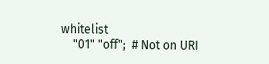whitelist
    "01" "off";  # Not on URI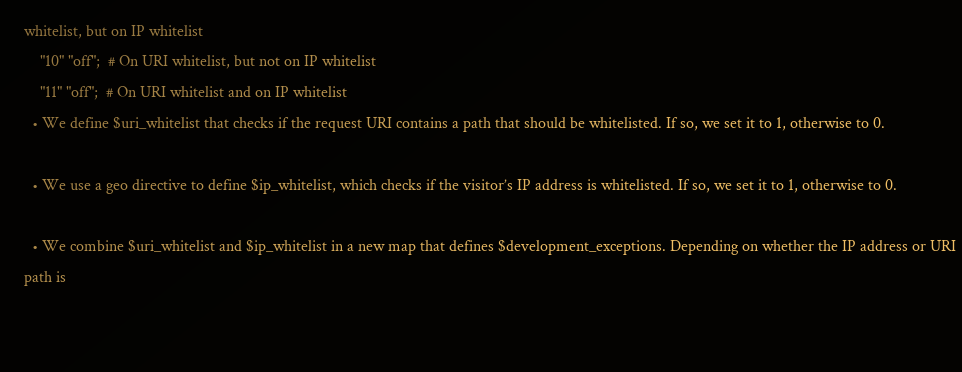whitelist, but on IP whitelist
    "10" "off";  # On URI whitelist, but not on IP whitelist
    "11" "off";  # On URI whitelist and on IP whitelist
  • We define $uri_whitelist that checks if the request URI contains a path that should be whitelisted. If so, we set it to 1, otherwise to 0.

  • We use a geo directive to define $ip_whitelist, which checks if the visitor’s IP address is whitelisted. If so, we set it to 1, otherwise to 0.

  • We combine $uri_whitelist and $ip_whitelist in a new map that defines $development_exceptions. Depending on whether the IP address or URI path is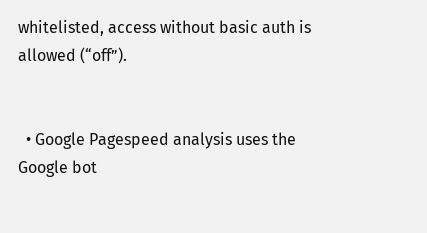whitelisted, access without basic auth is allowed (“off”).


  • Google Pagespeed analysis uses the Google bot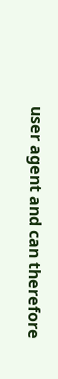user agent and can therefore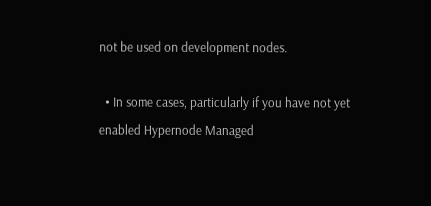not be used on development nodes.

  • In some cases, particularly if you have not yet enabled Hypernode Managed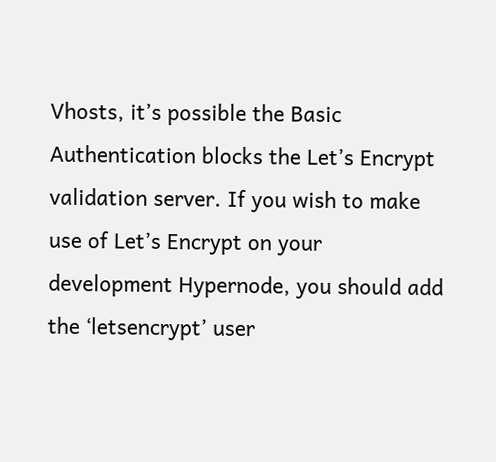Vhosts, it’s possible the Basic Authentication blocks the Let’s Encrypt validation server. If you wish to make use of Let’s Encrypt on your development Hypernode, you should add the ‘letsencrypt’ user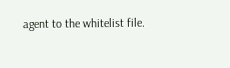agent to the whitelist file.